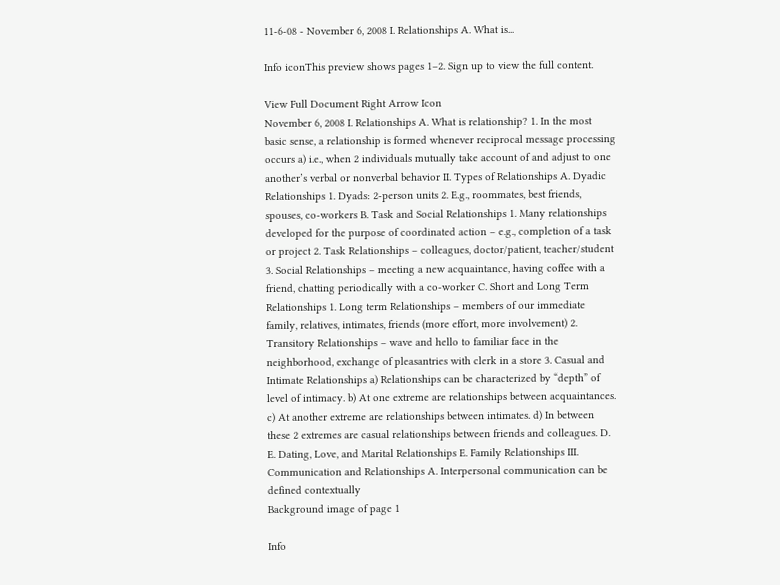11-6-08 - November 6, 2008 I. Relationships A. What is...

Info iconThis preview shows pages 1–2. Sign up to view the full content.

View Full Document Right Arrow Icon
November 6, 2008 I. Relationships A. What is relationship? 1. In the most basic sense, a relationship is formed whenever reciprocal message processing occurs a) i.e., when 2 individuals mutually take account of and adjust to one another’s verbal or nonverbal behavior II. Types of Relationships A. Dyadic Relationships 1. Dyads: 2-person units 2. E.g., roommates, best friends, spouses, co-workers B. Task and Social Relationships 1. Many relationships developed for the purpose of coordinated action – e.g., completion of a task or project 2. Task Relationships – colleagues, doctor/patient, teacher/student 3. Social Relationships – meeting a new acquaintance, having coffee with a friend, chatting periodically with a co-worker C. Short and Long Term Relationships 1. Long term Relationships – members of our immediate family, relatives, intimates, friends (more effort, more involvement) 2. Transitory Relationships – wave and hello to familiar face in the neighborhood, exchange of pleasantries with clerk in a store 3. Casual and Intimate Relationships a) Relationships can be characterized by “depth” of level of intimacy. b) At one extreme are relationships between acquaintances. c) At another extreme are relationships between intimates. d) In between these 2 extremes are casual relationships between friends and colleagues. D. E. Dating, Love, and Marital Relationships E. Family Relationships III. Communication and Relationships A. Interpersonal communication can be defined contextually
Background image of page 1

Info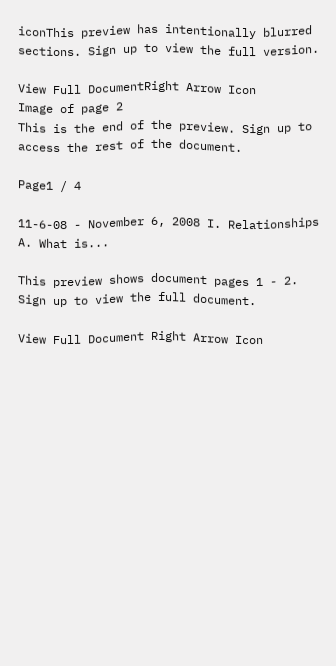iconThis preview has intentionally blurred sections. Sign up to view the full version.

View Full DocumentRight Arrow Icon
Image of page 2
This is the end of the preview. Sign up to access the rest of the document.

Page1 / 4

11-6-08 - November 6, 2008 I. Relationships A. What is...

This preview shows document pages 1 - 2. Sign up to view the full document.

View Full Document Right Arrow Icon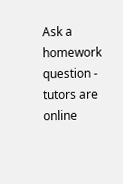Ask a homework question - tutors are online